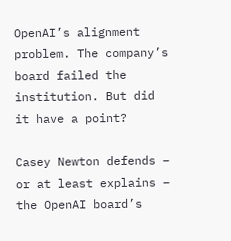OpenAI’s alignment problem. The company’s board failed the institution. But did it have a point?

Casey Newton defends – or at least explains – the OpenAI board’s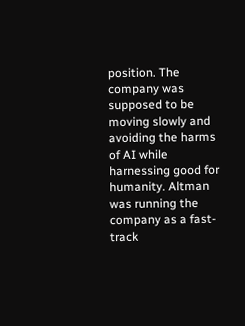position. The company was supposed to be moving slowly and avoiding the harms of AI while harnessing good for humanity. Altman was running the company as a fast-track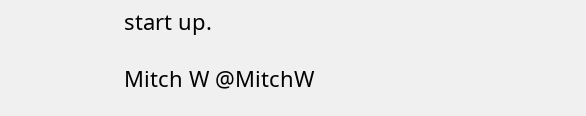start up.

Mitch W @MitchW